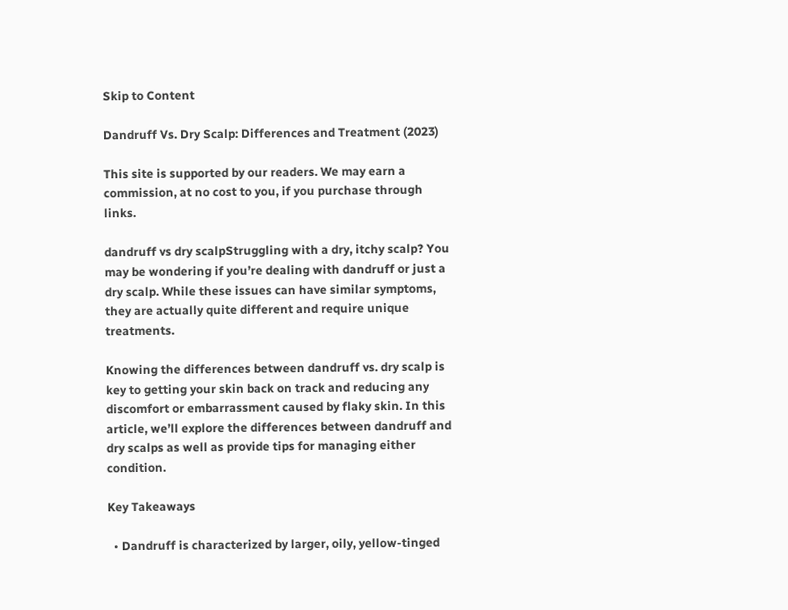Skip to Content

Dandruff Vs. Dry Scalp: Differences and Treatment (2023)

This site is supported by our readers. We may earn a commission, at no cost to you, if you purchase through links.

dandruff vs dry scalpStruggling with a dry, itchy scalp? You may be wondering if you’re dealing with dandruff or just a dry scalp. While these issues can have similar symptoms, they are actually quite different and require unique treatments.

Knowing the differences between dandruff vs. dry scalp is key to getting your skin back on track and reducing any discomfort or embarrassment caused by flaky skin. In this article, we’ll explore the differences between dandruff and dry scalps as well as provide tips for managing either condition.

Key Takeaways

  • Dandruff is characterized by larger, oily, yellow-tinged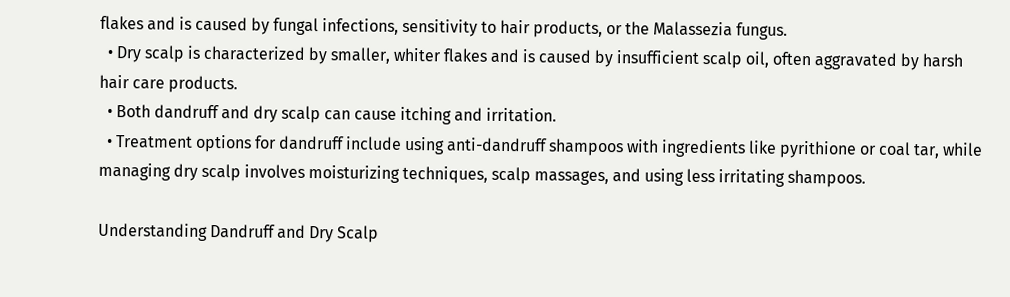flakes and is caused by fungal infections, sensitivity to hair products, or the Malassezia fungus.
  • Dry scalp is characterized by smaller, whiter flakes and is caused by insufficient scalp oil, often aggravated by harsh hair care products.
  • Both dandruff and dry scalp can cause itching and irritation.
  • Treatment options for dandruff include using anti-dandruff shampoos with ingredients like pyrithione or coal tar, while managing dry scalp involves moisturizing techniques, scalp massages, and using less irritating shampoos.

Understanding Dandruff and Dry Scalp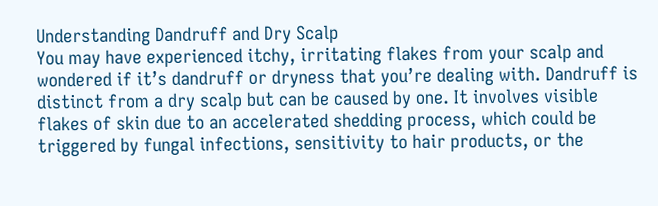Understanding Dandruff and Dry Scalp
You may have experienced itchy, irritating flakes from your scalp and wondered if it’s dandruff or dryness that you’re dealing with. Dandruff is distinct from a dry scalp but can be caused by one. It involves visible flakes of skin due to an accelerated shedding process, which could be triggered by fungal infections, sensitivity to hair products, or the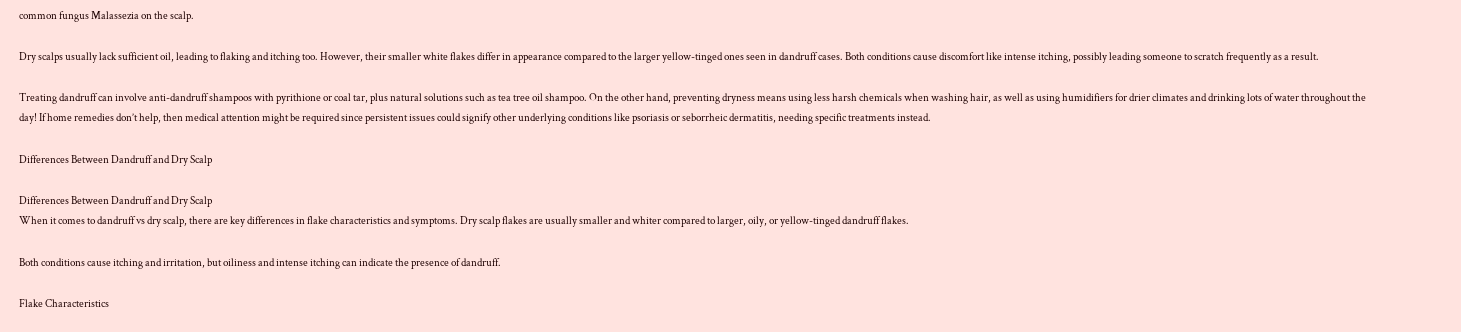common fungus Malassezia on the scalp.

Dry scalps usually lack sufficient oil, leading to flaking and itching too. However, their smaller white flakes differ in appearance compared to the larger yellow-tinged ones seen in dandruff cases. Both conditions cause discomfort like intense itching, possibly leading someone to scratch frequently as a result.

Treating dandruff can involve anti-dandruff shampoos with pyrithione or coal tar, plus natural solutions such as tea tree oil shampoo. On the other hand, preventing dryness means using less harsh chemicals when washing hair, as well as using humidifiers for drier climates and drinking lots of water throughout the day! If home remedies don’t help, then medical attention might be required since persistent issues could signify other underlying conditions like psoriasis or seborrheic dermatitis, needing specific treatments instead.

Differences Between Dandruff and Dry Scalp

Differences Between Dandruff and Dry Scalp
When it comes to dandruff vs dry scalp, there are key differences in flake characteristics and symptoms. Dry scalp flakes are usually smaller and whiter compared to larger, oily, or yellow-tinged dandruff flakes.

Both conditions cause itching and irritation, but oiliness and intense itching can indicate the presence of dandruff.

Flake Characteristics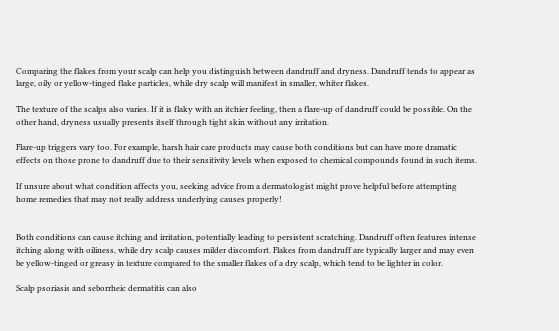Comparing the flakes from your scalp can help you distinguish between dandruff and dryness. Dandruff tends to appear as large, oily or yellow-tinged flake particles, while dry scalp will manifest in smaller, whiter flakes.

The texture of the scalps also varies. If it is flaky with an itchier feeling, then a flare-up of dandruff could be possible. On the other hand, dryness usually presents itself through tight skin without any irritation.

Flare-up triggers vary too. For example, harsh hair care products may cause both conditions but can have more dramatic effects on those prone to dandruff due to their sensitivity levels when exposed to chemical compounds found in such items.

If unsure about what condition affects you, seeking advice from a dermatologist might prove helpful before attempting home remedies that may not really address underlying causes properly!


Both conditions can cause itching and irritation, potentially leading to persistent scratching. Dandruff often features intense itching along with oiliness, while dry scalp causes milder discomfort. Flakes from dandruff are typically larger and may even be yellow-tinged or greasy in texture compared to the smaller flakes of a dry scalp, which tend to be lighter in color.

Scalp psoriasis and seborrheic dermatitis can also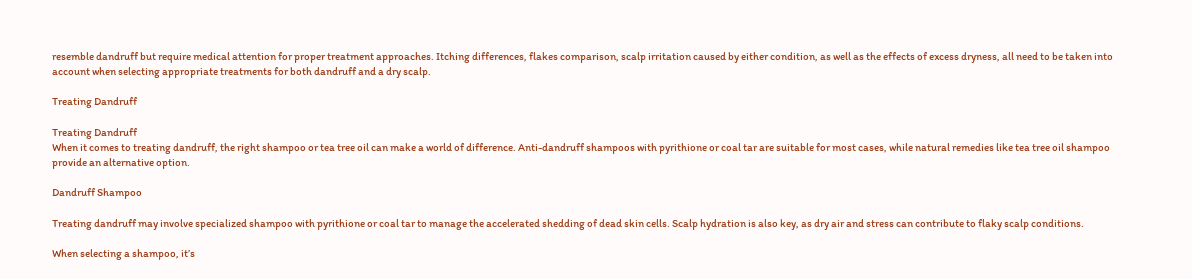resemble dandruff but require medical attention for proper treatment approaches. Itching differences, flakes comparison, scalp irritation caused by either condition, as well as the effects of excess dryness, all need to be taken into account when selecting appropriate treatments for both dandruff and a dry scalp.

Treating Dandruff

Treating Dandruff
When it comes to treating dandruff, the right shampoo or tea tree oil can make a world of difference. Anti-dandruff shampoos with pyrithione or coal tar are suitable for most cases, while natural remedies like tea tree oil shampoo provide an alternative option.

Dandruff Shampoo

Treating dandruff may involve specialized shampoo with pyrithione or coal tar to manage the accelerated shedding of dead skin cells. Scalp hydration is also key, as dry air and stress can contribute to flaky scalp conditions.

When selecting a shampoo, it’s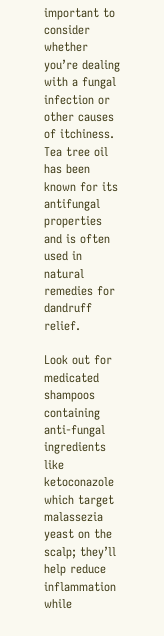important to consider whether you’re dealing with a fungal infection or other causes of itchiness. Tea tree oil has been known for its antifungal properties and is often used in natural remedies for dandruff relief.

Look out for medicated shampoos containing anti-fungal ingredients like ketoconazole which target malassezia yeast on the scalp; they’ll help reduce inflammation while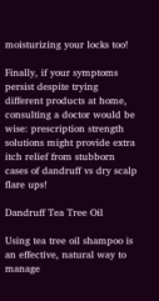moisturizing your locks too!

Finally, if your symptoms persist despite trying different products at home, consulting a doctor would be wise: prescription strength solutions might provide extra itch relief from stubborn cases of dandruff vs dry scalp flare ups!

Dandruff Tea Tree Oil

Using tea tree oil shampoo is an effective, natural way to manage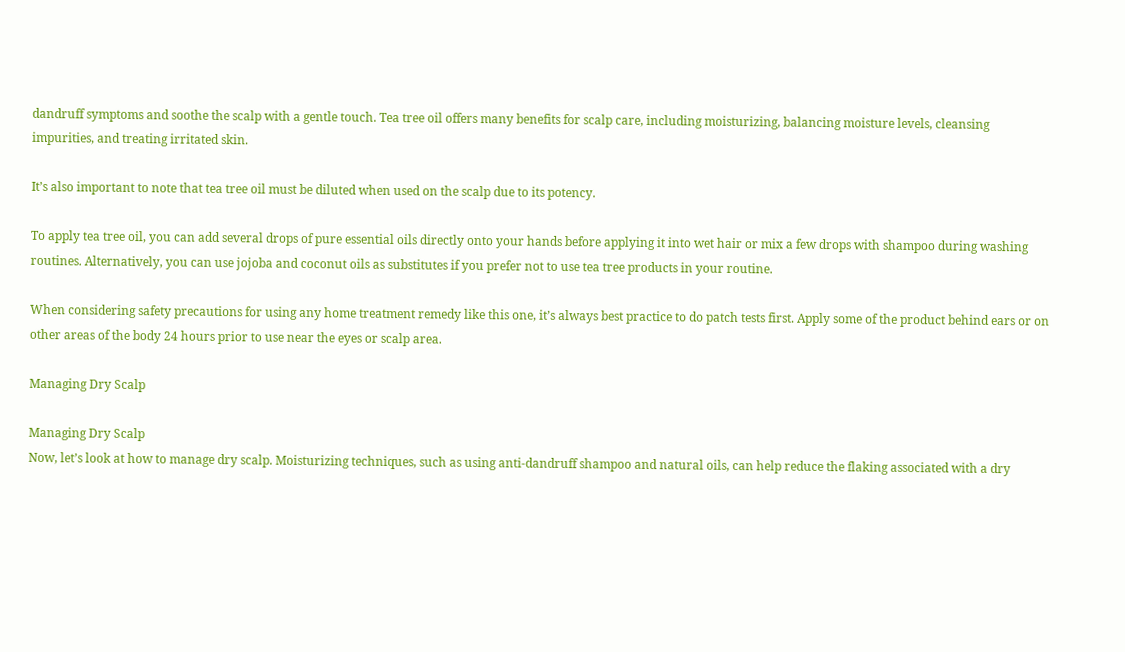dandruff symptoms and soothe the scalp with a gentle touch. Tea tree oil offers many benefits for scalp care, including moisturizing, balancing moisture levels, cleansing impurities, and treating irritated skin.

It’s also important to note that tea tree oil must be diluted when used on the scalp due to its potency.

To apply tea tree oil, you can add several drops of pure essential oils directly onto your hands before applying it into wet hair or mix a few drops with shampoo during washing routines. Alternatively, you can use jojoba and coconut oils as substitutes if you prefer not to use tea tree products in your routine.

When considering safety precautions for using any home treatment remedy like this one, it’s always best practice to do patch tests first. Apply some of the product behind ears or on other areas of the body 24 hours prior to use near the eyes or scalp area.

Managing Dry Scalp

Managing Dry Scalp
Now, let’s look at how to manage dry scalp. Moisturizing techniques, such as using anti-dandruff shampoo and natural oils, can help reduce the flaking associated with a dry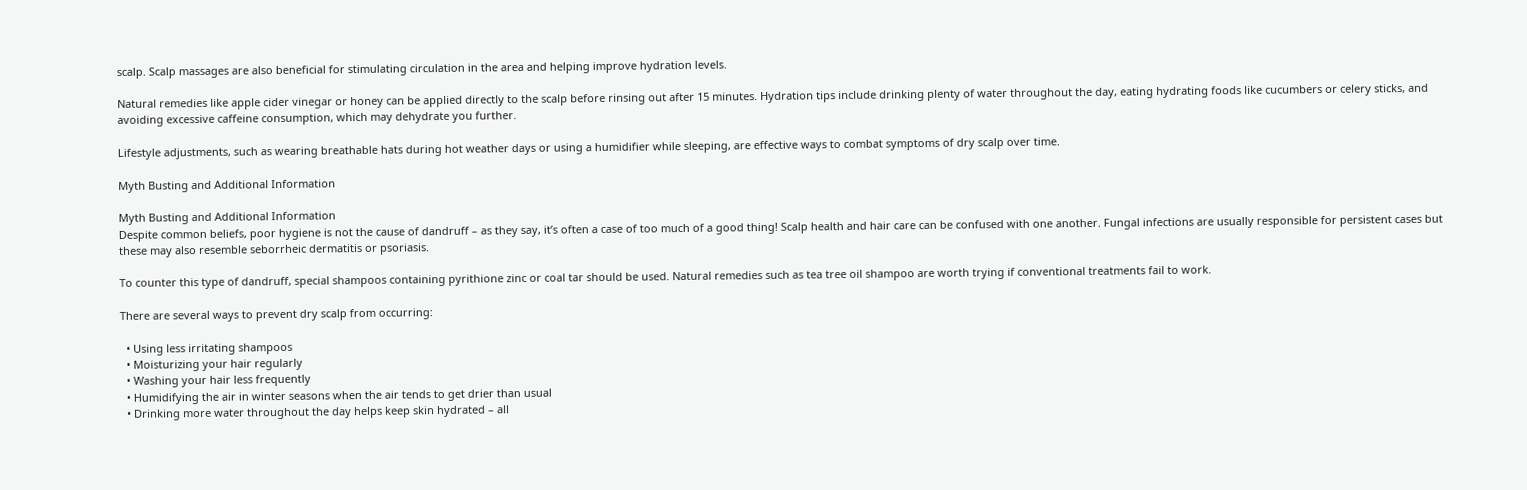scalp. Scalp massages are also beneficial for stimulating circulation in the area and helping improve hydration levels.

Natural remedies like apple cider vinegar or honey can be applied directly to the scalp before rinsing out after 15 minutes. Hydration tips include drinking plenty of water throughout the day, eating hydrating foods like cucumbers or celery sticks, and avoiding excessive caffeine consumption, which may dehydrate you further.

Lifestyle adjustments, such as wearing breathable hats during hot weather days or using a humidifier while sleeping, are effective ways to combat symptoms of dry scalp over time.

Myth Busting and Additional Information

Myth Busting and Additional Information
Despite common beliefs, poor hygiene is not the cause of dandruff – as they say, it’s often a case of too much of a good thing! Scalp health and hair care can be confused with one another. Fungal infections are usually responsible for persistent cases but these may also resemble seborrheic dermatitis or psoriasis.

To counter this type of dandruff, special shampoos containing pyrithione zinc or coal tar should be used. Natural remedies such as tea tree oil shampoo are worth trying if conventional treatments fail to work.

There are several ways to prevent dry scalp from occurring:

  • Using less irritating shampoos
  • Moisturizing your hair regularly
  • Washing your hair less frequently
  • Humidifying the air in winter seasons when the air tends to get drier than usual
  • Drinking more water throughout the day helps keep skin hydrated – all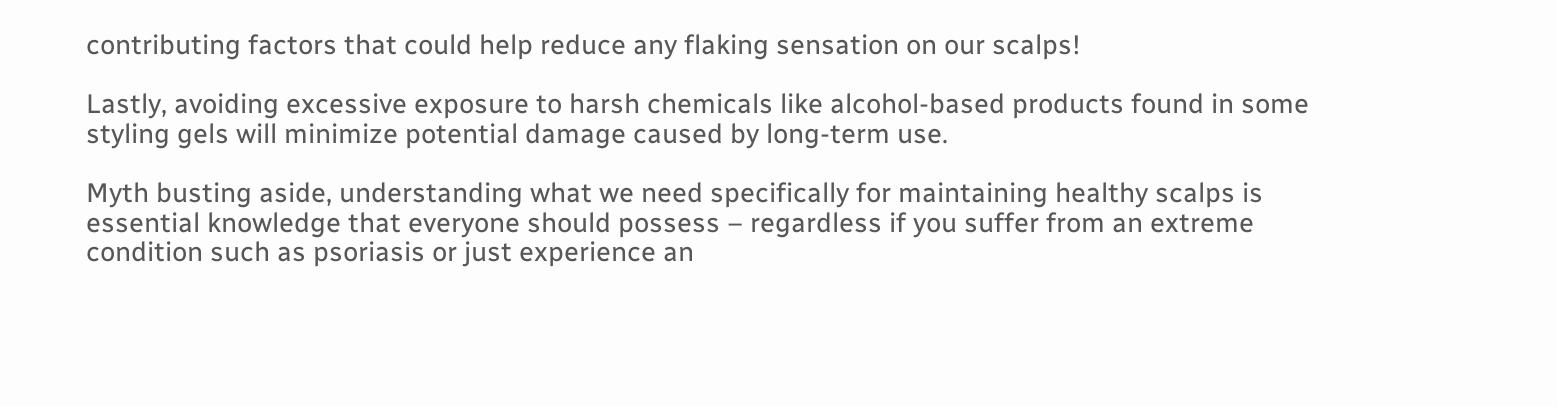contributing factors that could help reduce any flaking sensation on our scalps!

Lastly, avoiding excessive exposure to harsh chemicals like alcohol-based products found in some styling gels will minimize potential damage caused by long-term use.

Myth busting aside, understanding what we need specifically for maintaining healthy scalps is essential knowledge that everyone should possess – regardless if you suffer from an extreme condition such as psoriasis or just experience an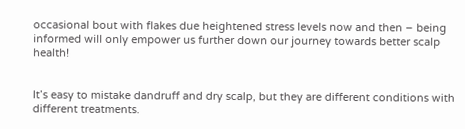occasional bout with flakes due heightened stress levels now and then – being informed will only empower us further down our journey towards better scalp health!


It’s easy to mistake dandruff and dry scalp, but they are different conditions with different treatments.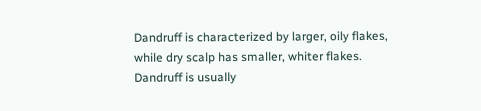Dandruff is characterized by larger, oily flakes, while dry scalp has smaller, whiter flakes. Dandruff is usually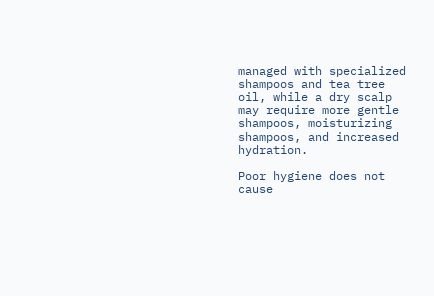managed with specialized shampoos and tea tree oil, while a dry scalp may require more gentle shampoos, moisturizing shampoos, and increased hydration.

Poor hygiene does not cause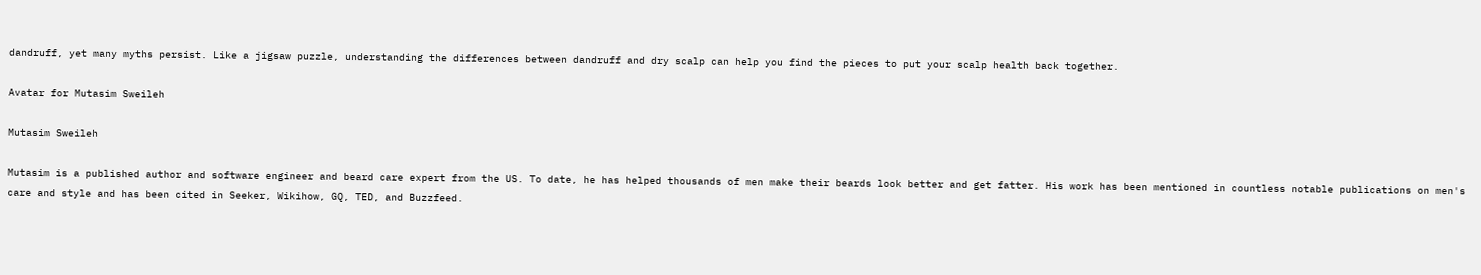dandruff, yet many myths persist. Like a jigsaw puzzle, understanding the differences between dandruff and dry scalp can help you find the pieces to put your scalp health back together.

Avatar for Mutasim Sweileh

Mutasim Sweileh

Mutasim is a published author and software engineer and beard care expert from the US. To date, he has helped thousands of men make their beards look better and get fatter. His work has been mentioned in countless notable publications on men's care and style and has been cited in Seeker, Wikihow, GQ, TED, and Buzzfeed.